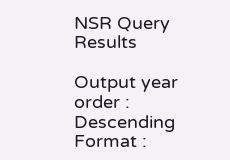NSR Query Results

Output year order : Descending
Format :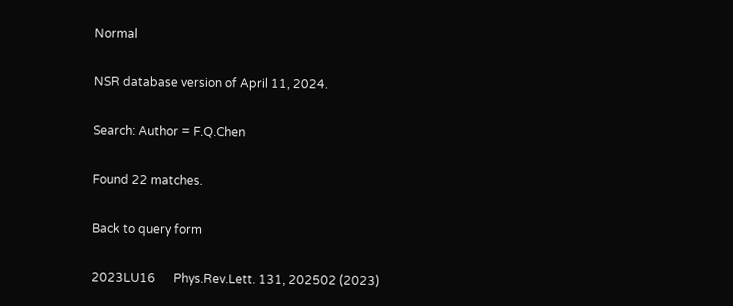Normal

NSR database version of April 11, 2024.

Search: Author = F.Q.Chen

Found 22 matches.

Back to query form

2023LU16      Phys.Rev.Lett. 131, 202502 (2023)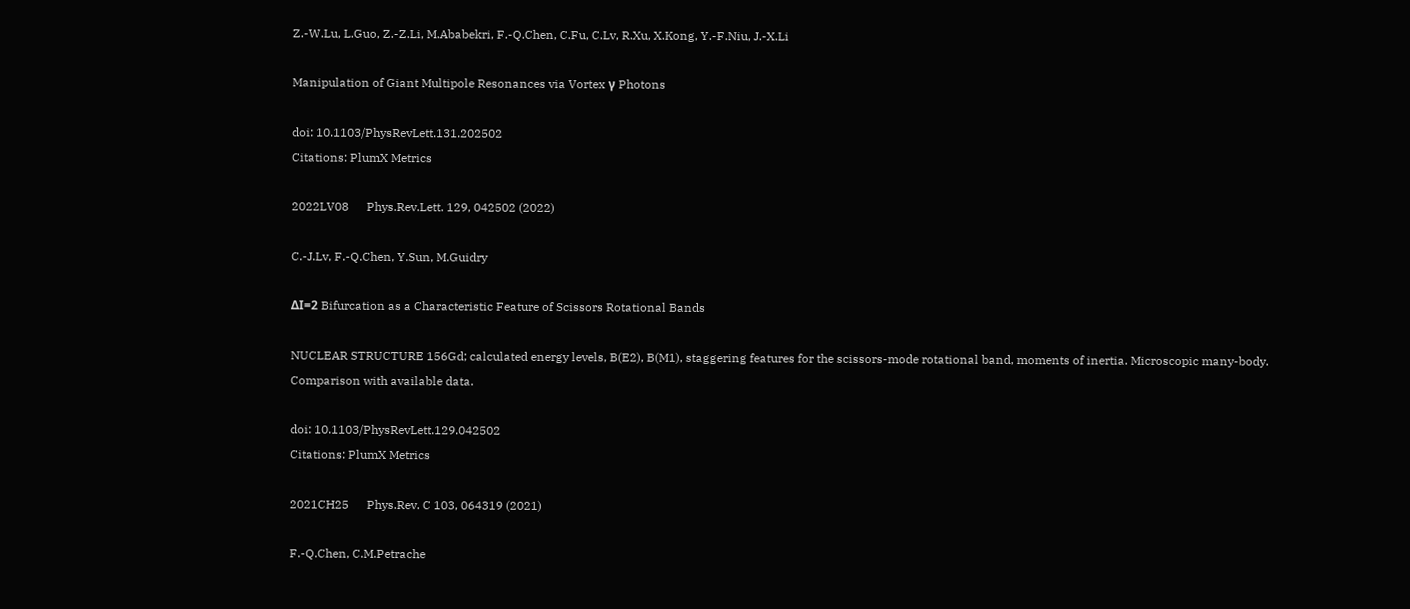Z.-W.Lu, L.Guo, Z.-Z.Li, M.Ababekri, F.-Q.Chen, C.Fu, C.Lv, R.Xu, X.Kong, Y.-F.Niu, J.-X.Li

Manipulation of Giant Multipole Resonances via Vortex γ Photons

doi: 10.1103/PhysRevLett.131.202502
Citations: PlumX Metrics

2022LV08      Phys.Rev.Lett. 129, 042502 (2022)

C.-J.Lv, F.-Q.Chen, Y.Sun, M.Guidry

ΔI=2 Bifurcation as a Characteristic Feature of Scissors Rotational Bands

NUCLEAR STRUCTURE 156Gd; calculated energy levels, B(E2), B(M1), staggering features for the scissors-mode rotational band, moments of inertia. Microscopic many-body. Comparison with available data.

doi: 10.1103/PhysRevLett.129.042502
Citations: PlumX Metrics

2021CH25      Phys.Rev. C 103, 064319 (2021)

F.-Q.Chen, C.M.Petrache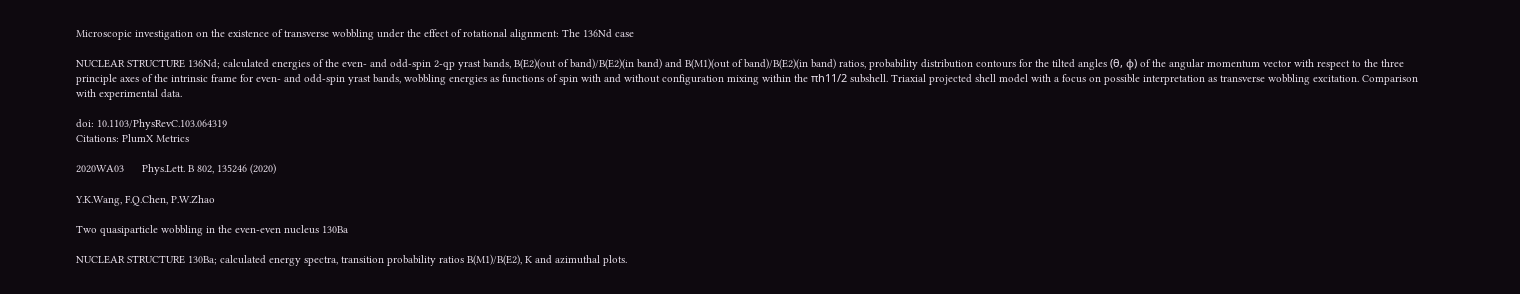Microscopic investigation on the existence of transverse wobbling under the effect of rotational alignment: The 136Nd case

NUCLEAR STRUCTURE 136Nd; calculated energies of the even- and odd-spin 2-qp yrast bands, B(E2)(out of band)/B(E2)(in band) and B(M1)(out of band)/B(E2)(in band) ratios, probability distribution contours for the tilted angles (θ, φ) of the angular momentum vector with respect to the three principle axes of the intrinsic frame for even- and odd-spin yrast bands, wobbling energies as functions of spin with and without configuration mixing within the πh11/2 subshell. Triaxial projected shell model with a focus on possible interpretation as transverse wobbling excitation. Comparison with experimental data.

doi: 10.1103/PhysRevC.103.064319
Citations: PlumX Metrics

2020WA03      Phys.Lett. B 802, 135246 (2020)

Y.K.Wang, F.Q.Chen, P.W.Zhao

Two quasiparticle wobbling in the even-even nucleus 130Ba

NUCLEAR STRUCTURE 130Ba; calculated energy spectra, transition probability ratios B(M1)/B(E2), K and azimuthal plots.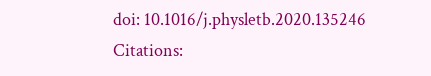doi: 10.1016/j.physletb.2020.135246
Citations: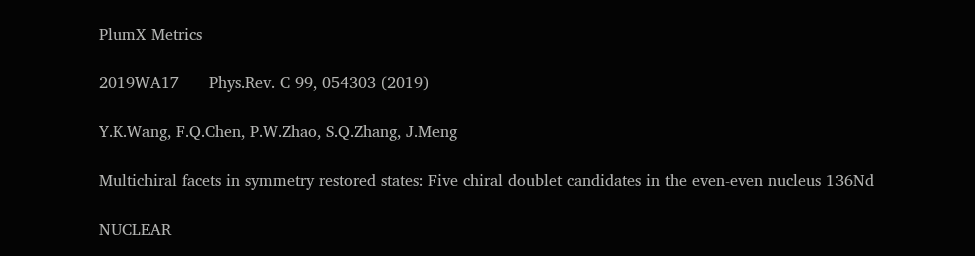PlumX Metrics

2019WA17      Phys.Rev. C 99, 054303 (2019)

Y.K.Wang, F.Q.Chen, P.W.Zhao, S.Q.Zhang, J.Meng

Multichiral facets in symmetry restored states: Five chiral doublet candidates in the even-even nucleus 136Nd

NUCLEAR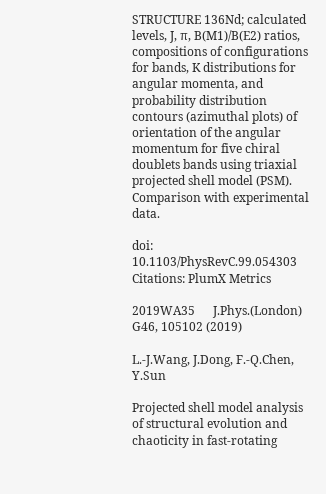STRUCTURE 136Nd; calculated levels, J, π, B(M1)/B(E2) ratios, compositions of configurations for bands, K distributions for angular momenta, and probability distribution contours (azimuthal plots) of orientation of the angular momentum for five chiral doublets bands using triaxial projected shell model (PSM). Comparison with experimental data.

doi: 10.1103/PhysRevC.99.054303
Citations: PlumX Metrics

2019WA35      J.Phys.(London) G46, 105102 (2019)

L.-J.Wang, J.Dong, F.-Q.Chen, Y.Sun

Projected shell model analysis of structural evolution and chaoticity in fast-rotating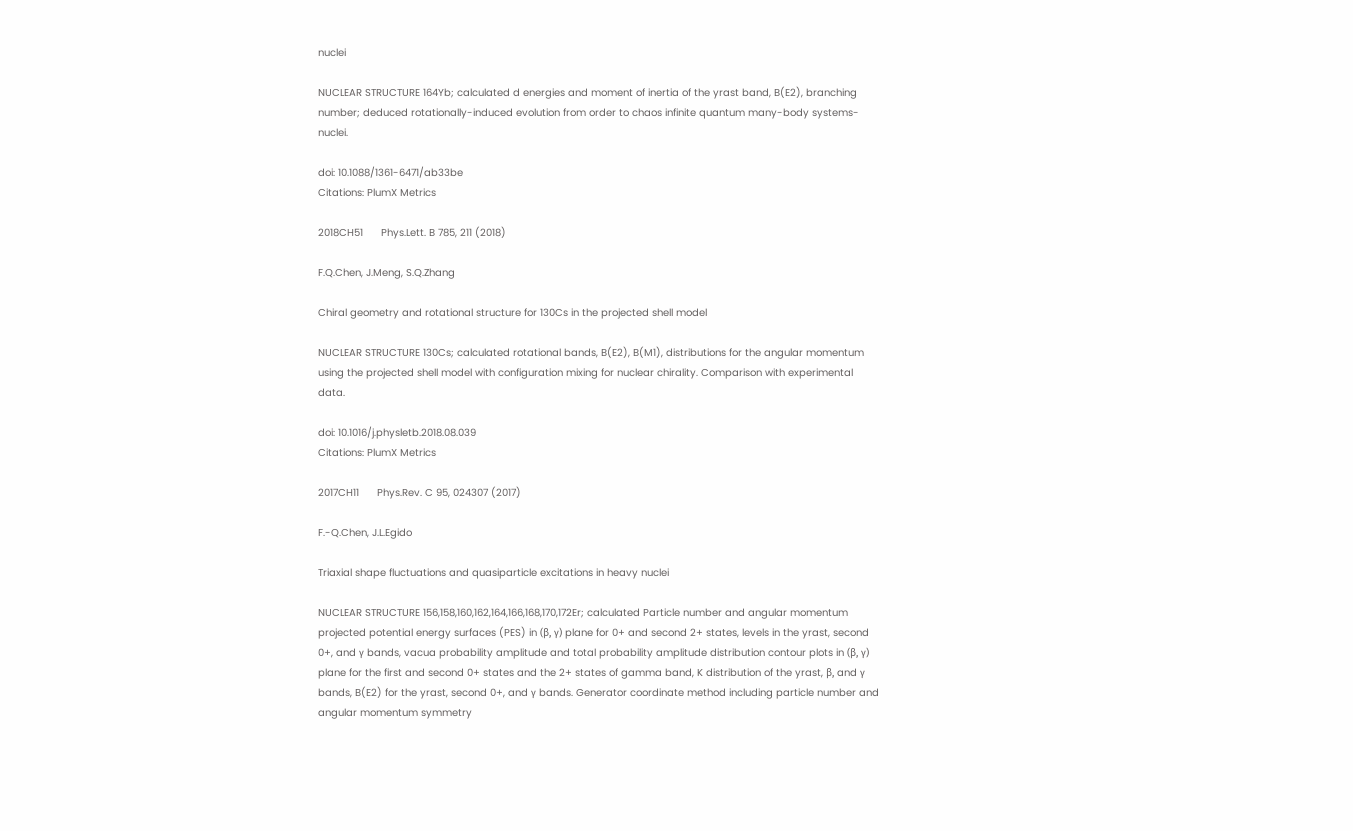nuclei

NUCLEAR STRUCTURE 164Yb; calculated d energies and moment of inertia of the yrast band, B(E2), branching number; deduced rotationally-induced evolution from order to chaos infinite quantum many-body systems-nuclei.

doi: 10.1088/1361-6471/ab33be
Citations: PlumX Metrics

2018CH51      Phys.Lett. B 785, 211 (2018)

F.Q.Chen, J.Meng, S.Q.Zhang

Chiral geometry and rotational structure for 130Cs in the projected shell model

NUCLEAR STRUCTURE 130Cs; calculated rotational bands, B(E2), B(M1), distributions for the angular momentum using the projected shell model with configuration mixing for nuclear chirality. Comparison with experimental data.

doi: 10.1016/j.physletb.2018.08.039
Citations: PlumX Metrics

2017CH11      Phys.Rev. C 95, 024307 (2017)

F.-Q.Chen, J.L.Egido

Triaxial shape fluctuations and quasiparticle excitations in heavy nuclei

NUCLEAR STRUCTURE 156,158,160,162,164,166,168,170,172Er; calculated Particle number and angular momentum projected potential energy surfaces (PES) in (β, γ) plane for 0+ and second 2+ states, levels in the yrast, second 0+, and γ bands, vacua probability amplitude and total probability amplitude distribution contour plots in (β, γ) plane for the first and second 0+ states and the 2+ states of gamma band, K distribution of the yrast, β, and γ bands, B(E2) for the yrast, second 0+, and γ bands. Generator coordinate method including particle number and angular momentum symmetry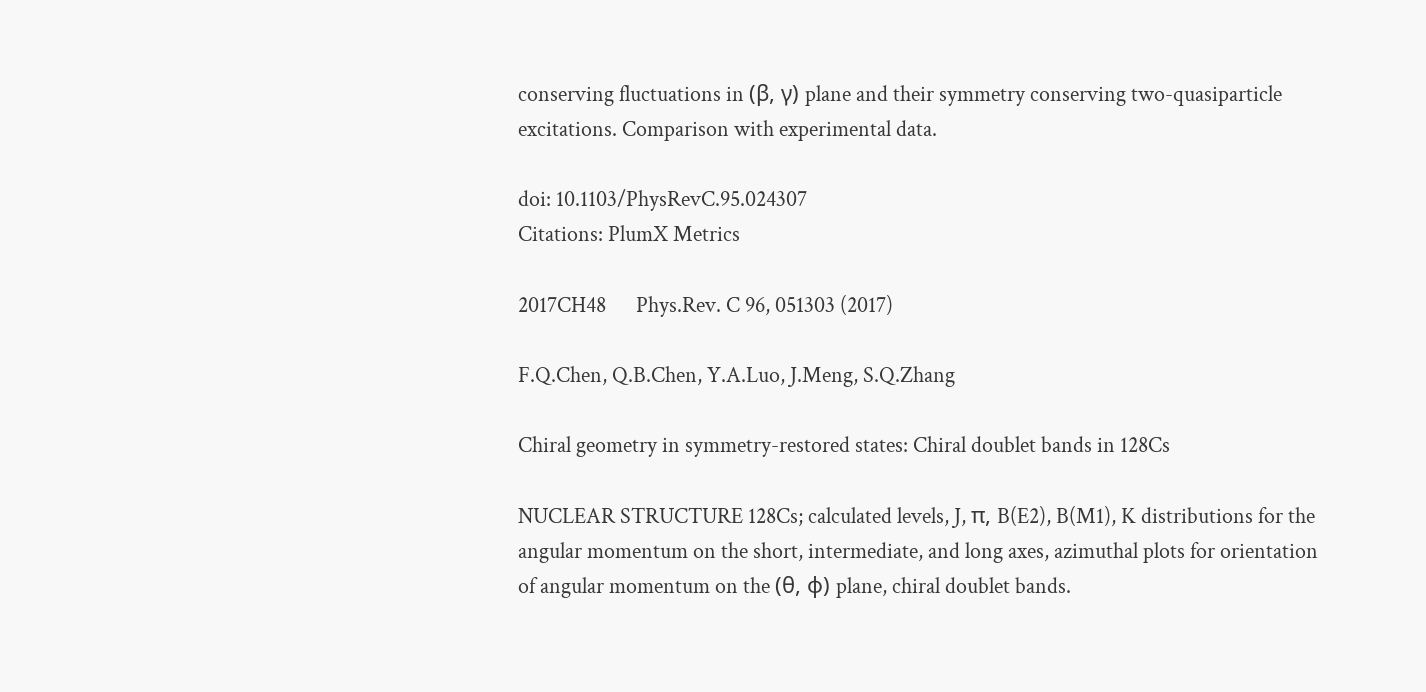conserving fluctuations in (β, γ) plane and their symmetry conserving two-quasiparticle excitations. Comparison with experimental data.

doi: 10.1103/PhysRevC.95.024307
Citations: PlumX Metrics

2017CH48      Phys.Rev. C 96, 051303 (2017)

F.Q.Chen, Q.B.Chen, Y.A.Luo, J.Meng, S.Q.Zhang

Chiral geometry in symmetry-restored states: Chiral doublet bands in 128Cs

NUCLEAR STRUCTURE 128Cs; calculated levels, J, π, B(E2), B(M1), K distributions for the angular momentum on the short, intermediate, and long axes, azimuthal plots for orientation of angular momentum on the (θ, φ) plane, chiral doublet bands.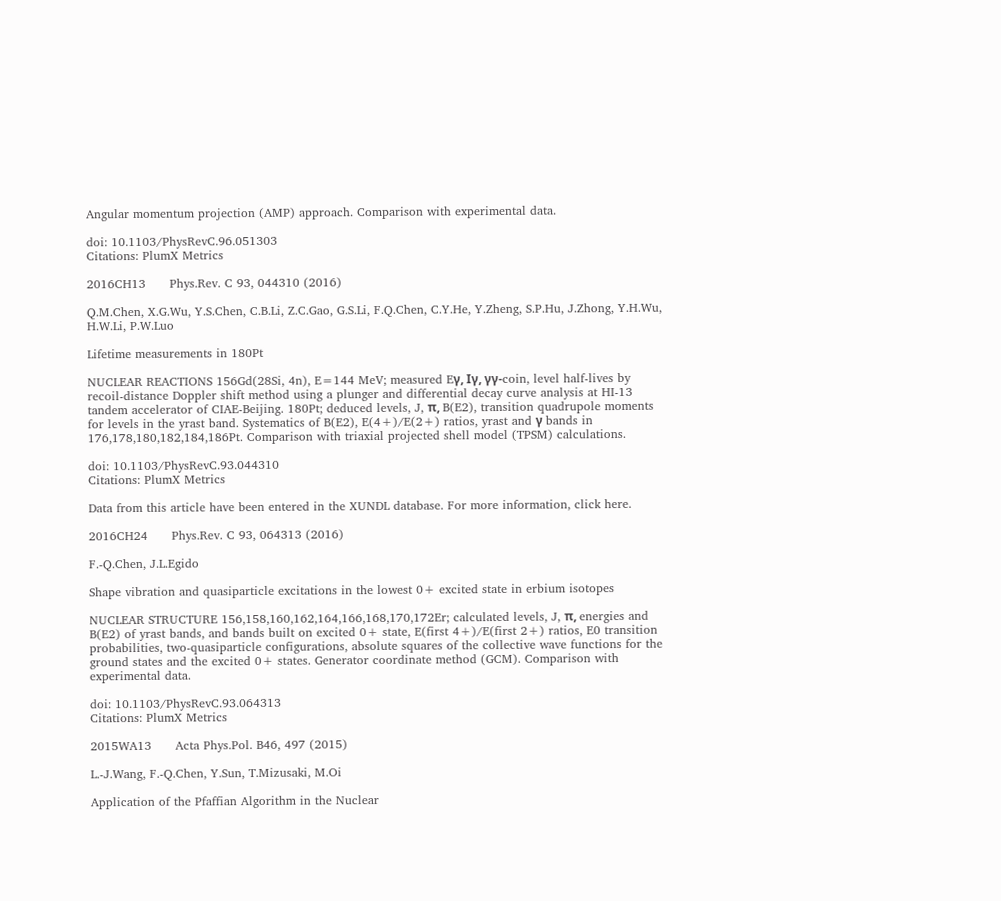Angular momentum projection (AMP) approach. Comparison with experimental data.

doi: 10.1103/PhysRevC.96.051303
Citations: PlumX Metrics

2016CH13      Phys.Rev. C 93, 044310 (2016)

Q.M.Chen, X.G.Wu, Y.S.Chen, C.B.Li, Z.C.Gao, G.S.Li, F.Q.Chen, C.Y.He, Y.Zheng, S.P.Hu, J.Zhong, Y.H.Wu, H.W.Li, P.W.Luo

Lifetime measurements in 180Pt

NUCLEAR REACTIONS 156Gd(28Si, 4n), E=144 MeV; measured Eγ, Iγ, γγ-coin, level half-lives by recoil-distance Doppler shift method using a plunger and differential decay curve analysis at HI-13 tandem accelerator of CIAE-Beijing. 180Pt; deduced levels, J, π, B(E2), transition quadrupole moments for levels in the yrast band. Systematics of B(E2), E(4+)/E(2+) ratios, yrast and γ bands in 176,178,180,182,184,186Pt. Comparison with triaxial projected shell model (TPSM) calculations.

doi: 10.1103/PhysRevC.93.044310
Citations: PlumX Metrics

Data from this article have been entered in the XUNDL database. For more information, click here.

2016CH24      Phys.Rev. C 93, 064313 (2016)

F.-Q.Chen, J.L.Egido

Shape vibration and quasiparticle excitations in the lowest 0+ excited state in erbium isotopes

NUCLEAR STRUCTURE 156,158,160,162,164,166,168,170,172Er; calculated levels, J, π, energies and B(E2) of yrast bands, and bands built on excited 0+ state, E(first 4+)/E(first 2+) ratios, E0 transition probabilities, two-quasiparticle configurations, absolute squares of the collective wave functions for the ground states and the excited 0+ states. Generator coordinate method (GCM). Comparison with experimental data.

doi: 10.1103/PhysRevC.93.064313
Citations: PlumX Metrics

2015WA13      Acta Phys.Pol. B46, 497 (2015)

L.-J.Wang, F.-Q.Chen, Y.Sun, T.Mizusaki, M.Oi

Application of the Pfaffian Algorithm in the Nuclear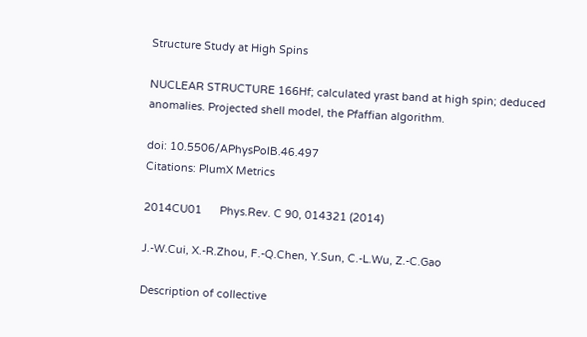Structure Study at High Spins

NUCLEAR STRUCTURE 166Hf; calculated yrast band at high spin; deduced anomalies. Projected shell model, the Pfaffian algorithm.

doi: 10.5506/APhysPolB.46.497
Citations: PlumX Metrics

2014CU01      Phys.Rev. C 90, 014321 (2014)

J.-W.Cui, X.-R.Zhou, F.-Q.Chen, Y.Sun, C.-L.Wu, Z.-C.Gao

Description of collective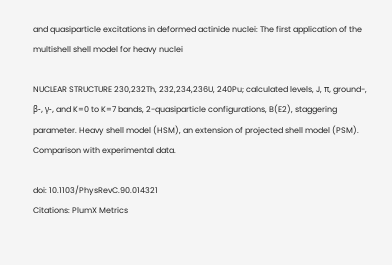and quasiparticle excitations in deformed actinide nuclei: The first application of the multishell shell model for heavy nuclei

NUCLEAR STRUCTURE 230,232Th, 232,234,236U, 240Pu; calculated levels, J, π, ground-, β-, γ-, and K=0 to K=7 bands, 2-quasiparticle configurations, B(E2), staggering parameter. Heavy shell model (HSM), an extension of projected shell model (PSM). Comparison with experimental data.

doi: 10.1103/PhysRevC.90.014321
Citations: PlumX Metrics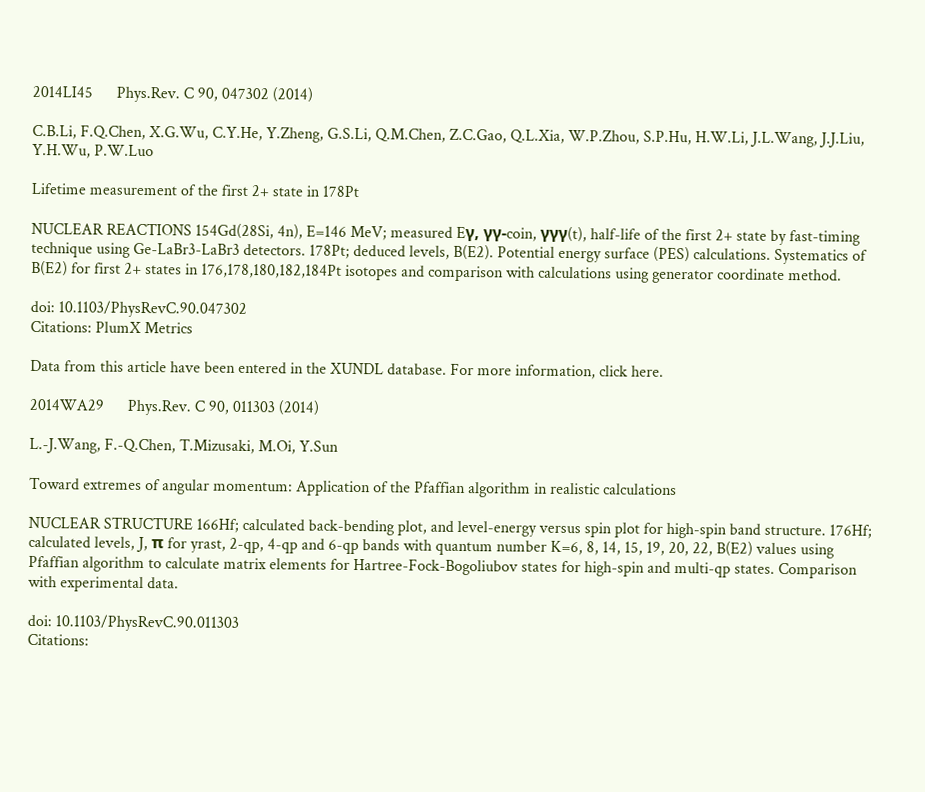2014LI45      Phys.Rev. C 90, 047302 (2014)

C.B.Li, F.Q.Chen, X.G.Wu, C.Y.He, Y.Zheng, G.S.Li, Q.M.Chen, Z.C.Gao, Q.L.Xia, W.P.Zhou, S.P.Hu, H.W.Li, J.L.Wang, J.J.Liu, Y.H.Wu, P.W.Luo

Lifetime measurement of the first 2+ state in 178Pt

NUCLEAR REACTIONS 154Gd(28Si, 4n), E=146 MeV; measured Eγ, γγ-coin, γγγ(t), half-life of the first 2+ state by fast-timing technique using Ge-LaBr3-LaBr3 detectors. 178Pt; deduced levels, B(E2). Potential energy surface (PES) calculations. Systematics of B(E2) for first 2+ states in 176,178,180,182,184Pt isotopes and comparison with calculations using generator coordinate method.

doi: 10.1103/PhysRevC.90.047302
Citations: PlumX Metrics

Data from this article have been entered in the XUNDL database. For more information, click here.

2014WA29      Phys.Rev. C 90, 011303 (2014)

L.-J.Wang, F.-Q.Chen, T.Mizusaki, M.Oi, Y.Sun

Toward extremes of angular momentum: Application of the Pfaffian algorithm in realistic calculations

NUCLEAR STRUCTURE 166Hf; calculated back-bending plot, and level-energy versus spin plot for high-spin band structure. 176Hf; calculated levels, J, π for yrast, 2-qp, 4-qp and 6-qp bands with quantum number K=6, 8, 14, 15, 19, 20, 22, B(E2) values using Pfaffian algorithm to calculate matrix elements for Hartree-Fock-Bogoliubov states for high-spin and multi-qp states. Comparison with experimental data.

doi: 10.1103/PhysRevC.90.011303
Citations: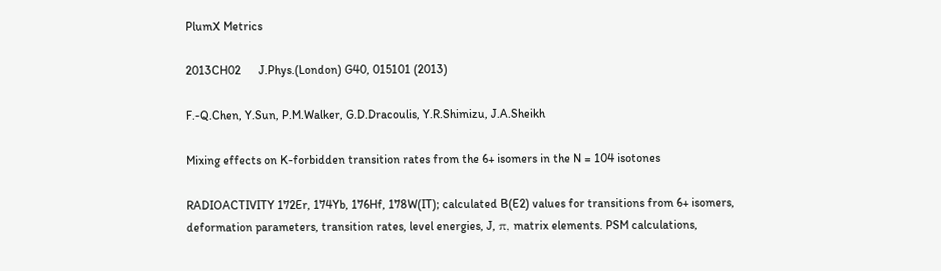PlumX Metrics

2013CH02      J.Phys.(London) G40, 015101 (2013)

F.-Q.Chen, Y.Sun, P.M.Walker, G.D.Dracoulis, Y.R.Shimizu, J.A.Sheikh

Mixing effects on K-forbidden transition rates from the 6+ isomers in the N = 104 isotones

RADIOACTIVITY 172Er, 174Yb, 176Hf, 178W(IT); calculated B(E2) values for transitions from 6+ isomers, deformation parameters, transition rates, level energies, J, π, matrix elements. PSM calculations,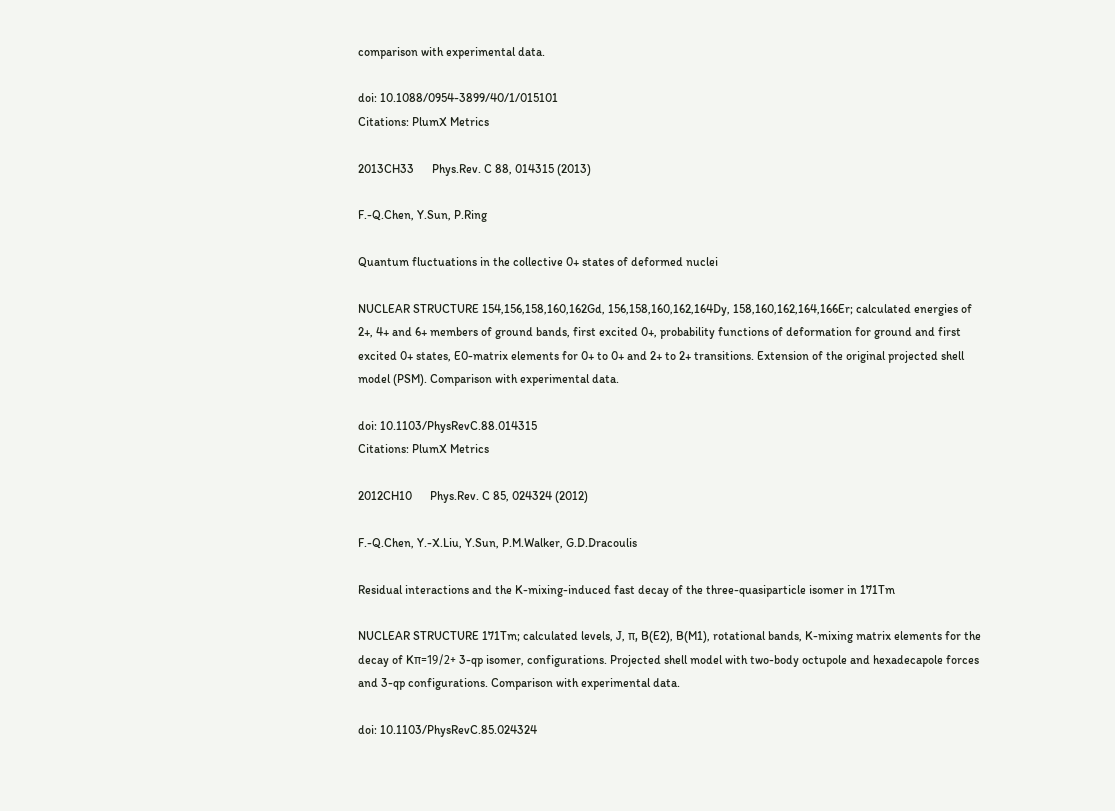comparison with experimental data.

doi: 10.1088/0954-3899/40/1/015101
Citations: PlumX Metrics

2013CH33      Phys.Rev. C 88, 014315 (2013)

F.-Q.Chen, Y.Sun, P.Ring

Quantum fluctuations in the collective 0+ states of deformed nuclei

NUCLEAR STRUCTURE 154,156,158,160,162Gd, 156,158,160,162,164Dy, 158,160,162,164,166Er; calculated energies of 2+, 4+ and 6+ members of ground bands, first excited 0+, probability functions of deformation for ground and first excited 0+ states, E0-matrix elements for 0+ to 0+ and 2+ to 2+ transitions. Extension of the original projected shell model (PSM). Comparison with experimental data.

doi: 10.1103/PhysRevC.88.014315
Citations: PlumX Metrics

2012CH10      Phys.Rev. C 85, 024324 (2012)

F.-Q.Chen, Y.-X.Liu, Y.Sun, P.M.Walker, G.D.Dracoulis

Residual interactions and the K-mixing-induced fast decay of the three-quasiparticle isomer in 171Tm

NUCLEAR STRUCTURE 171Tm; calculated levels, J, π, B(E2), B(M1), rotational bands, K-mixing matrix elements for the decay of Kπ=19/2+ 3-qp isomer, configurations. Projected shell model with two-body octupole and hexadecapole forces and 3-qp configurations. Comparison with experimental data.

doi: 10.1103/PhysRevC.85.024324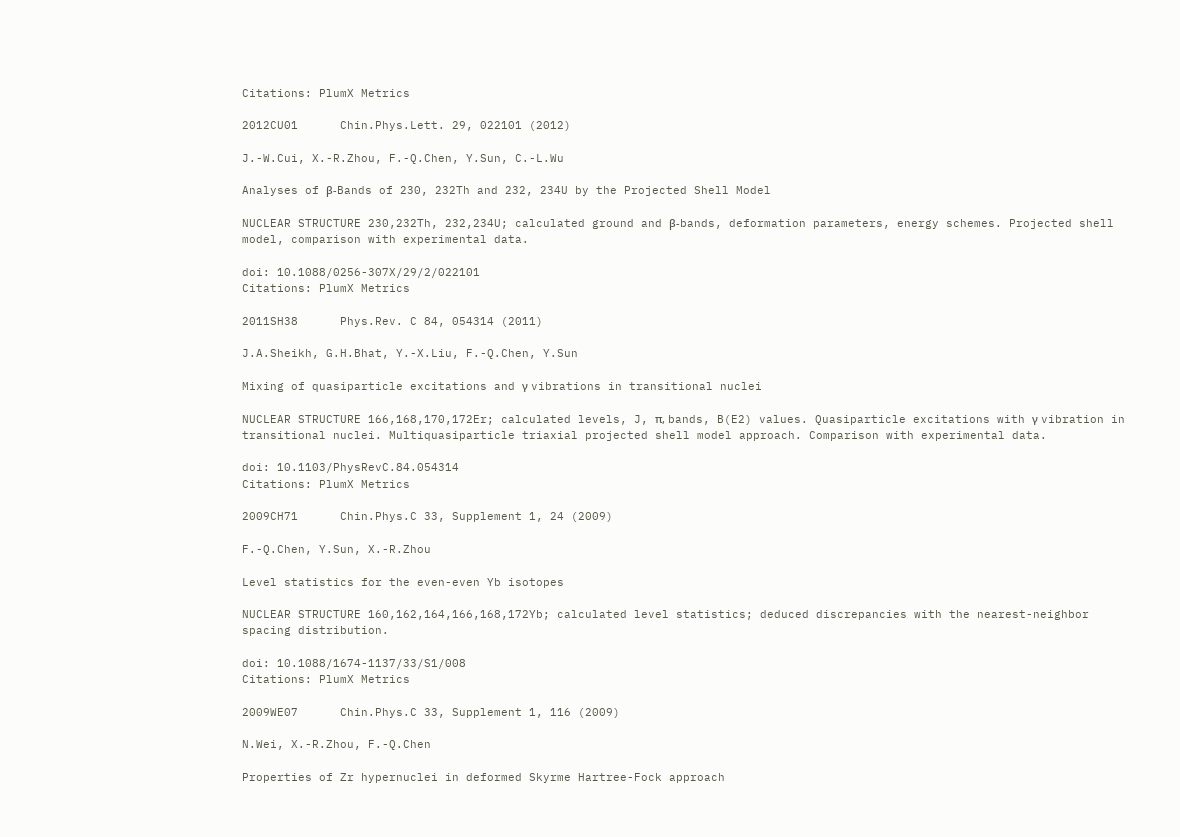Citations: PlumX Metrics

2012CU01      Chin.Phys.Lett. 29, 022101 (2012)

J.-W.Cui, X.-R.Zhou, F.-Q.Chen, Y.Sun, C.-L.Wu

Analyses of β-Bands of 230, 232Th and 232, 234U by the Projected Shell Model

NUCLEAR STRUCTURE 230,232Th, 232,234U; calculated ground and β-bands, deformation parameters, energy schemes. Projected shell model, comparison with experimental data.

doi: 10.1088/0256-307X/29/2/022101
Citations: PlumX Metrics

2011SH38      Phys.Rev. C 84, 054314 (2011)

J.A.Sheikh, G.H.Bhat, Y.-X.Liu, F.-Q.Chen, Y.Sun

Mixing of quasiparticle excitations and γ vibrations in transitional nuclei

NUCLEAR STRUCTURE 166,168,170,172Er; calculated levels, J, π, bands, B(E2) values. Quasiparticle excitations with γ vibration in transitional nuclei. Multiquasiparticle triaxial projected shell model approach. Comparison with experimental data.

doi: 10.1103/PhysRevC.84.054314
Citations: PlumX Metrics

2009CH71      Chin.Phys.C 33, Supplement 1, 24 (2009)

F.-Q.Chen, Y.Sun, X.-R.Zhou

Level statistics for the even-even Yb isotopes

NUCLEAR STRUCTURE 160,162,164,166,168,172Yb; calculated level statistics; deduced discrepancies with the nearest-neighbor spacing distribution.

doi: 10.1088/1674-1137/33/S1/008
Citations: PlumX Metrics

2009WE07      Chin.Phys.C 33, Supplement 1, 116 (2009)

N.Wei, X.-R.Zhou, F.-Q.Chen

Properties of Zr hypernuclei in deformed Skyrme Hartree-Fock approach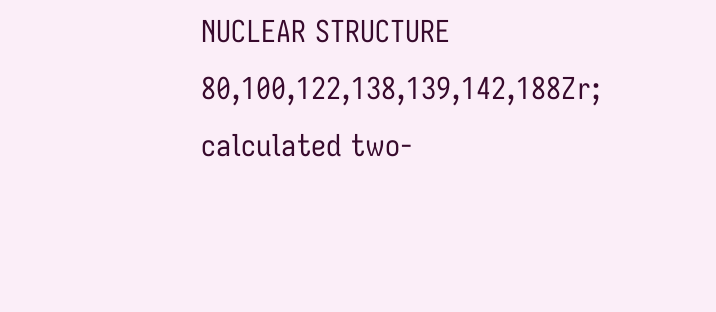NUCLEAR STRUCTURE 80,100,122,138,139,142,188Zr; calculated two-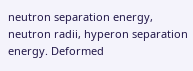neutron separation energy, neutron radii, hyperon separation energy. Deformed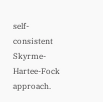self-consistent Skyrme-Hartee-Fock approach.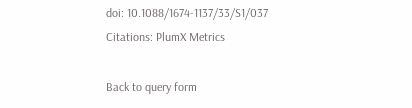doi: 10.1088/1674-1137/33/S1/037
Citations: PlumX Metrics

Back to query form